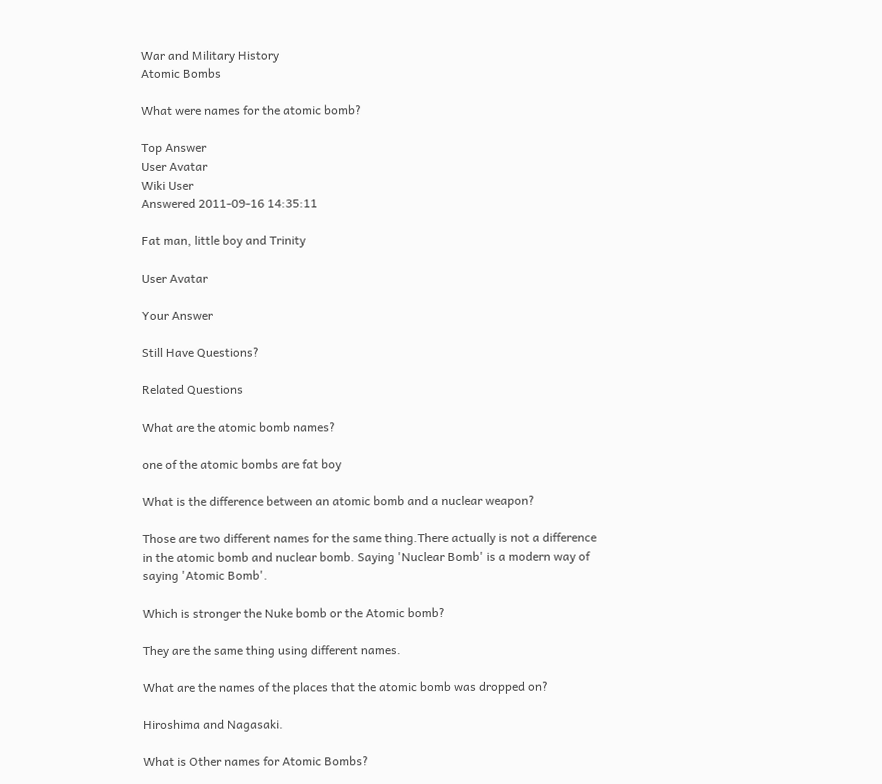War and Military History
Atomic Bombs

What were names for the atomic bomb?

Top Answer
User Avatar
Wiki User
Answered 2011-09-16 14:35:11

Fat man, little boy and Trinity

User Avatar

Your Answer

Still Have Questions?

Related Questions

What are the atomic bomb names?

one of the atomic bombs are fat boy

What is the difference between an atomic bomb and a nuclear weapon?

Those are two different names for the same thing.There actually is not a difference in the atomic bomb and nuclear bomb. Saying 'Nuclear Bomb' is a modern way of saying 'Atomic Bomb'.

Which is stronger the Nuke bomb or the Atomic bomb?

They are the same thing using different names.

What are the names of the places that the atomic bomb was dropped on?

Hiroshima and Nagasaki.

What is Other names for Atomic Bombs?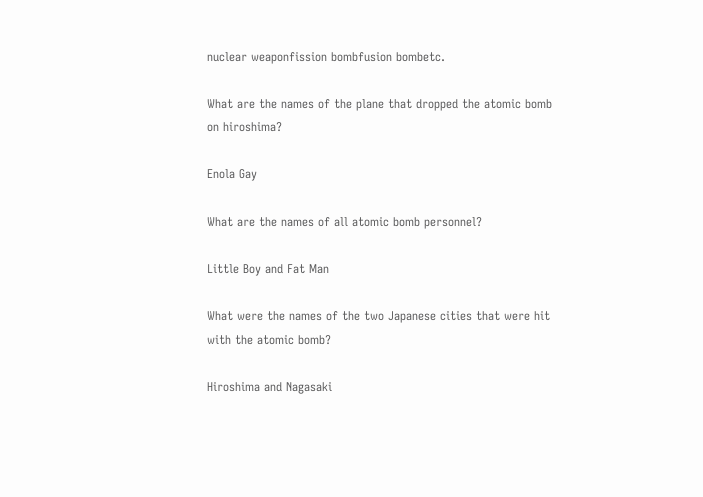nuclear weaponfission bombfusion bombetc.

What are the names of the plane that dropped the atomic bomb on hiroshima?

Enola Gay

What are the names of all atomic bomb personnel?

Little Boy and Fat Man

What were the names of the two Japanese cities that were hit with the atomic bomb?

Hiroshima and Nagasaki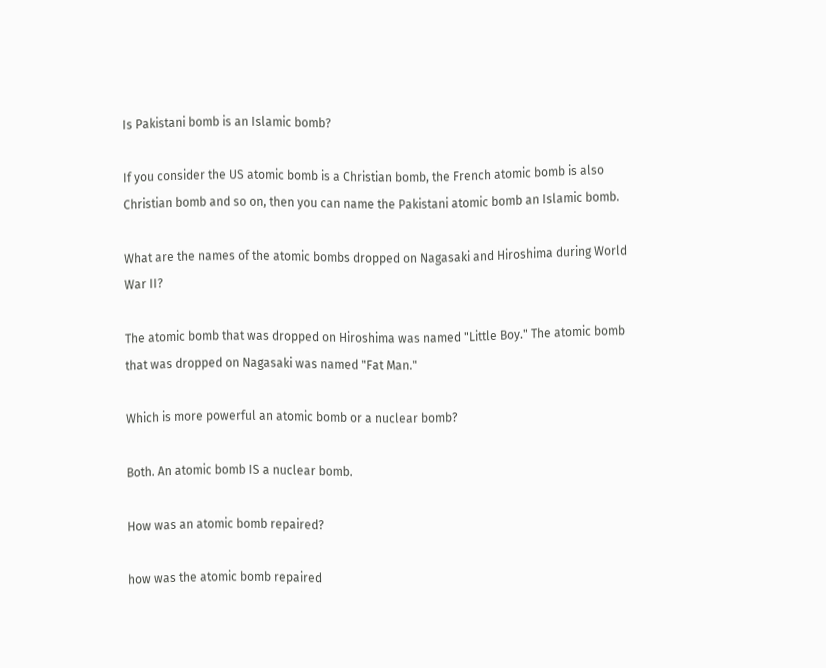Is Pakistani bomb is an Islamic bomb?

If you consider the US atomic bomb is a Christian bomb, the French atomic bomb is also Christian bomb and so on, then you can name the Pakistani atomic bomb an Islamic bomb.

What are the names of the atomic bombs dropped on Nagasaki and Hiroshima during World War II?

The atomic bomb that was dropped on Hiroshima was named "Little Boy." The atomic bomb that was dropped on Nagasaki was named "Fat Man."

Which is more powerful an atomic bomb or a nuclear bomb?

Both. An atomic bomb IS a nuclear bomb.

How was an atomic bomb repaired?

how was the atomic bomb repaired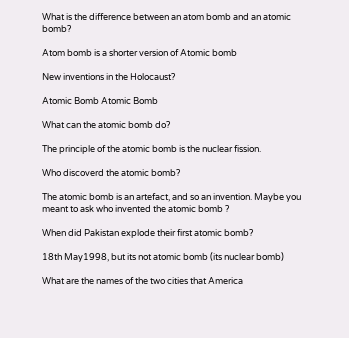What is the difference between an atom bomb and an atomic bomb?

Atom bomb is a shorter version of Atomic bomb

New inventions in the Holocaust?

Atomic Bomb Atomic Bomb

What can the atomic bomb do?

The principle of the atomic bomb is the nuclear fission.

Who discoverd the atomic bomb?

The atomic bomb is an artefact, and so an invention. Maybe you meant to ask who invented the atomic bomb ?

When did Pakistan explode their first atomic bomb?

18th May1998, but its not atomic bomb (its nuclear bomb)

What are the names of the two cities that America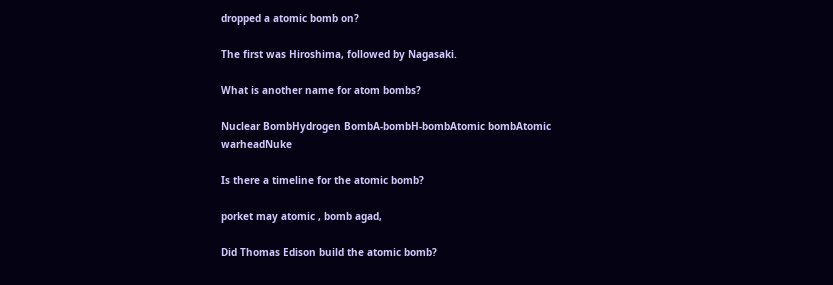dropped a atomic bomb on?

The first was Hiroshima, followed by Nagasaki.

What is another name for atom bombs?

Nuclear BombHydrogen BombA-bombH-bombAtomic bombAtomic warheadNuke

Is there a timeline for the atomic bomb?

porket may atomic , bomb agad,

Did Thomas Edison build the atomic bomb?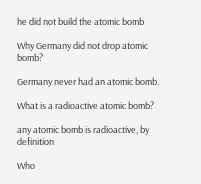he did not build the atomic bomb

Why Germany did not drop atomic bomb?

Germany never had an atomic bomb.

What is a radioactive atomic bomb?

any atomic bomb is radioactive, by definition

Who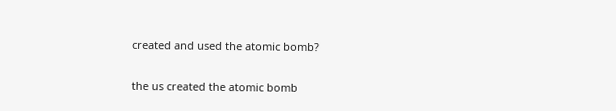created and used the atomic bomb?

the us created the atomic bomb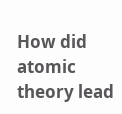How did atomic theory lead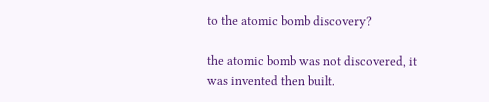to the atomic bomb discovery?

the atomic bomb was not discovered, it was invented then built.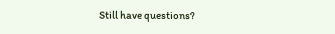Still have questions?